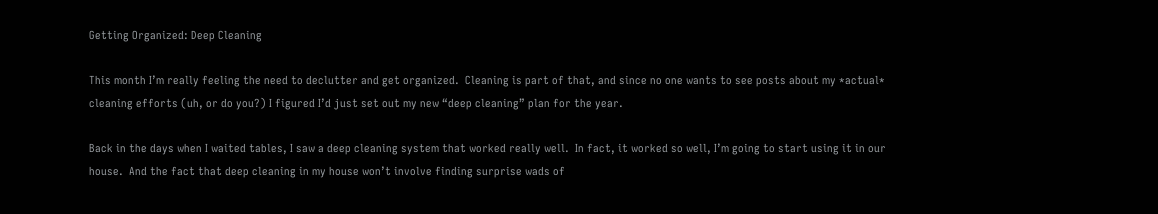Getting Organized: Deep Cleaning

This month I’m really feeling the need to declutter and get organized.  Cleaning is part of that, and since no one wants to see posts about my *actual* cleaning efforts (uh, or do you?) I figured I’d just set out my new “deep cleaning” plan for the year.

Back in the days when I waited tables, I saw a deep cleaning system that worked really well.  In fact, it worked so well, I’m going to start using it in our house.  And the fact that deep cleaning in my house won’t involve finding surprise wads of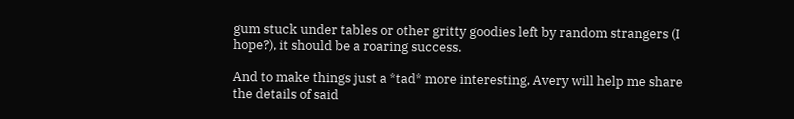gum stuck under tables or other gritty goodies left by random strangers (I hope?), it should be a roaring success.

And to make things just a *tad* more interesting, Avery will help me share the details of said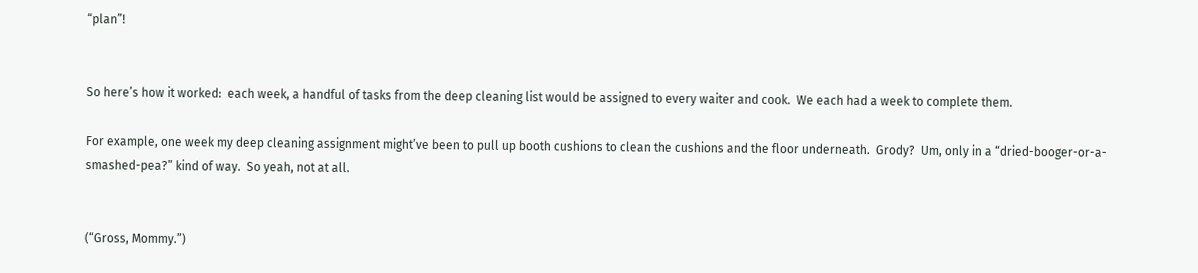“plan”!


So here’s how it worked:  each week, a handful of tasks from the deep cleaning list would be assigned to every waiter and cook.  We each had a week to complete them.

For example, one week my deep cleaning assignment might’ve been to pull up booth cushions to clean the cushions and the floor underneath.  Grody?  Um, only in a “dried-booger-or-a-smashed-pea?” kind of way.  So yeah, not at all.


(“Gross, Mommy.”)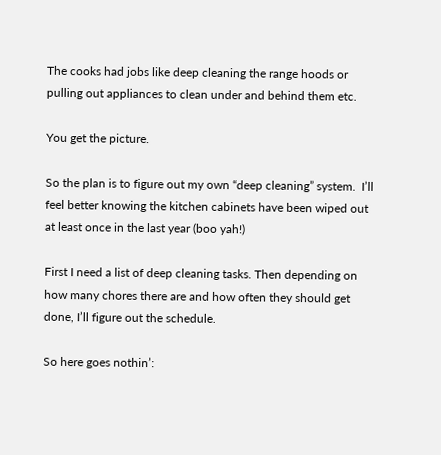The cooks had jobs like deep cleaning the range hoods or pulling out appliances to clean under and behind them etc.

You get the picture.

So the plan is to figure out my own “deep cleaning” system.  I’ll feel better knowing the kitchen cabinets have been wiped out at least once in the last year (boo yah!)

First I need a list of deep cleaning tasks. Then depending on how many chores there are and how often they should get done, I’ll figure out the schedule.

So here goes nothin’: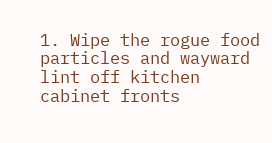1. Wipe the rogue food particles and wayward lint off kitchen cabinet fronts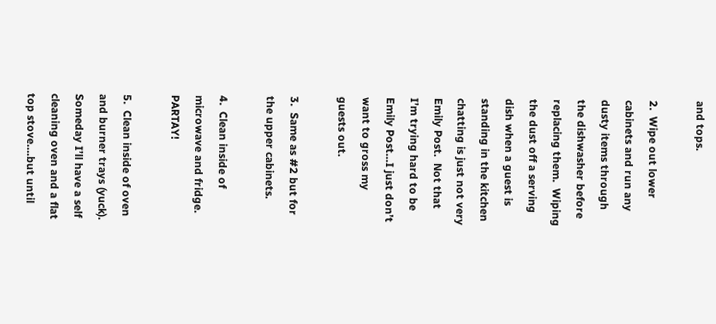and tops.

2.  Wipe out lower cabinets and run any dusty items through the dishwasher before replacing them.  Wiping the dust off a serving dish when a guest is standing in the kitchen chatting is just not very Emily Post.  Not that I’m trying hard to be Emily Post…I just don’t want to gross my guests out.

3.  Same as #2 but for the upper cabinets.

4.  Clean inside of microwave and fridge.  PARTAY!

5.  Clean inside of oven and burner trays (yuck).  Someday I’ll have a self cleaning oven and a flat top stove….but until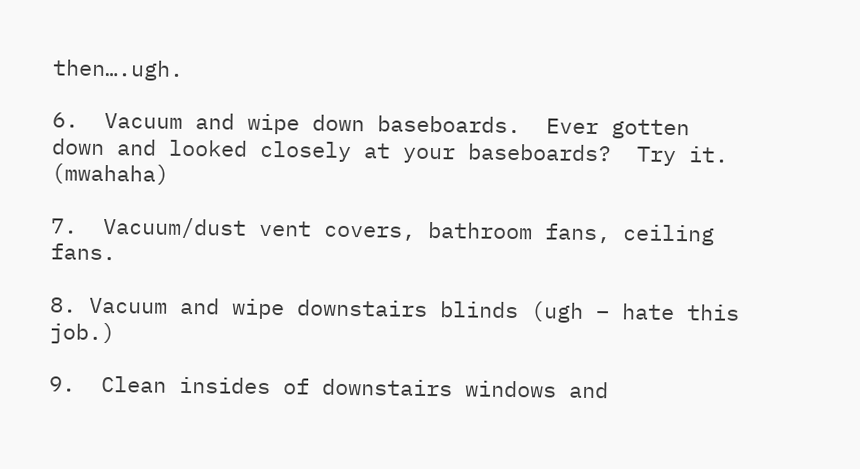then….ugh.

6.  Vacuum and wipe down baseboards.  Ever gotten down and looked closely at your baseboards?  Try it. (mwahaha)

7.  Vacuum/dust vent covers, bathroom fans, ceiling fans.

8. Vacuum and wipe downstairs blinds (ugh – hate this job.)

9.  Clean insides of downstairs windows and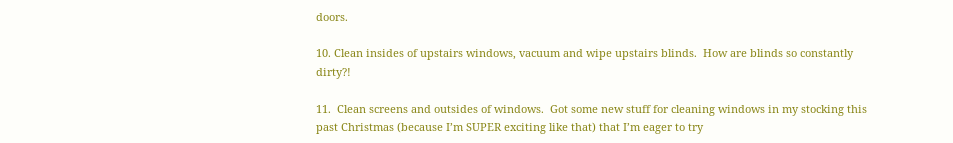doors.

10. Clean insides of upstairs windows, vacuum and wipe upstairs blinds.  How are blinds so constantly dirty?!

11.  Clean screens and outsides of windows.  Got some new stuff for cleaning windows in my stocking this past Christmas (because I’m SUPER exciting like that) that I’m eager to try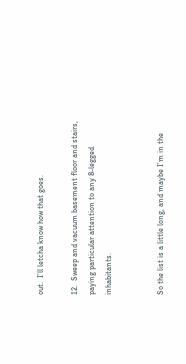out.  I’ll letcha know how that goes.

12.  Sweep and vacuum basement floor and stairs, paying particular attention to any 8-legged inhabitants.


So the list is a little long, and maybe I’m in the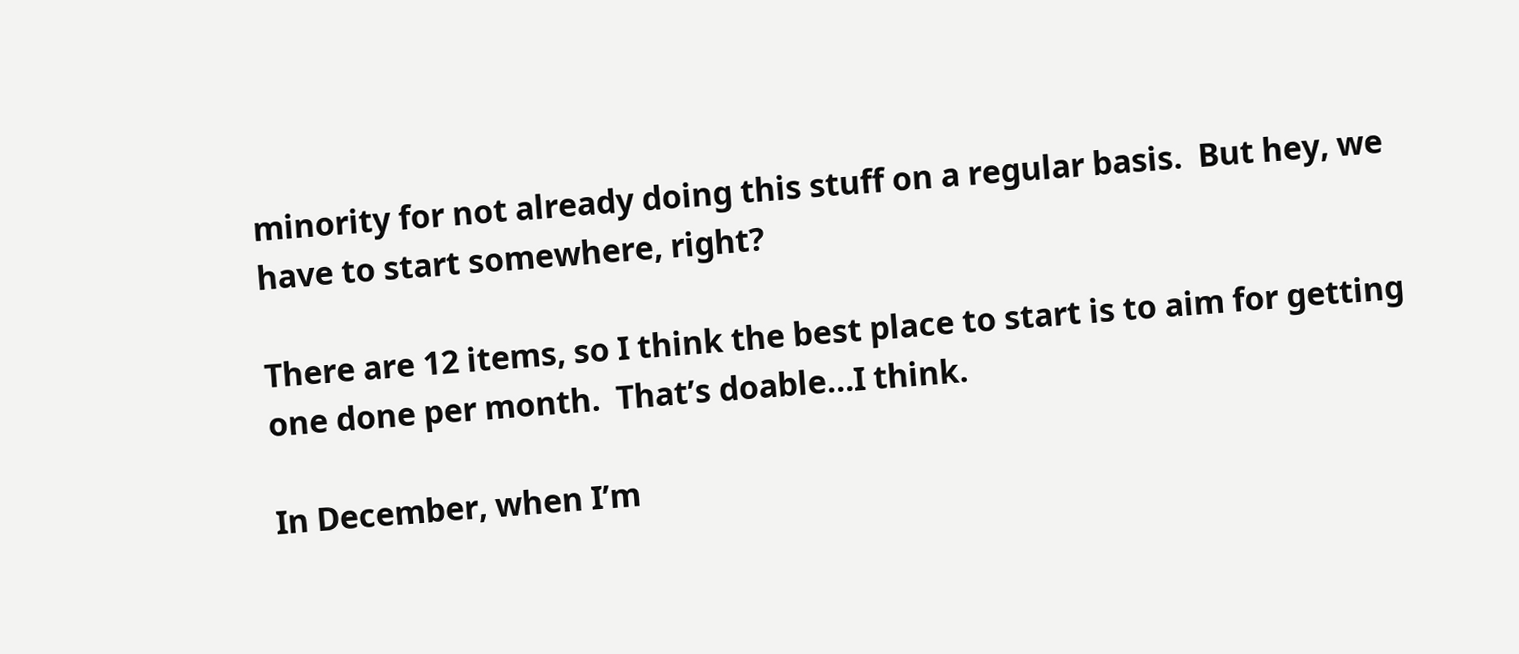minority for not already doing this stuff on a regular basis.  But hey, we have to start somewhere, right?

There are 12 items, so I think the best place to start is to aim for getting one done per month.  That’s doable…I think.

In December, when I’m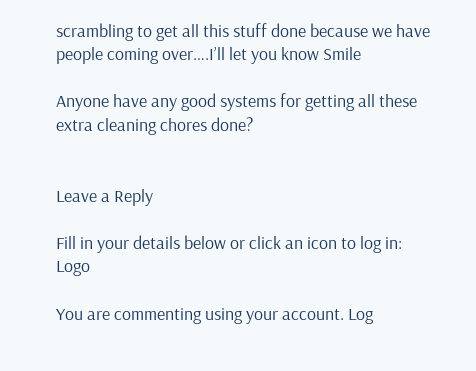scrambling to get all this stuff done because we have people coming over….I’ll let you know Smile

Anyone have any good systems for getting all these extra cleaning chores done?


Leave a Reply

Fill in your details below or click an icon to log in: Logo

You are commenting using your account. Log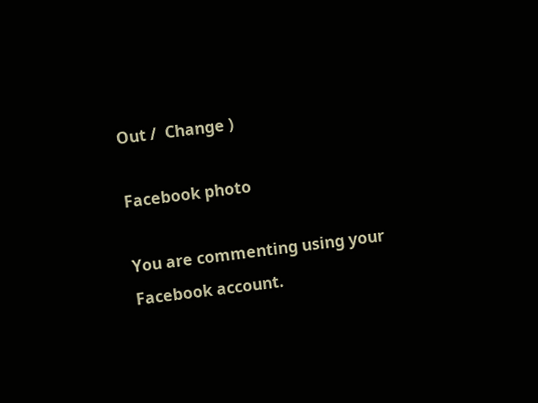Out /  Change )

Facebook photo

You are commenting using your Facebook account.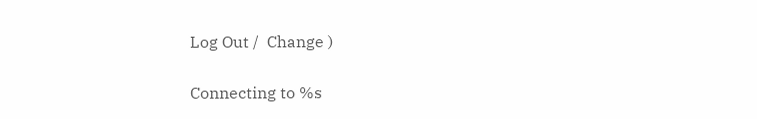Log Out /  Change )

Connecting to %s